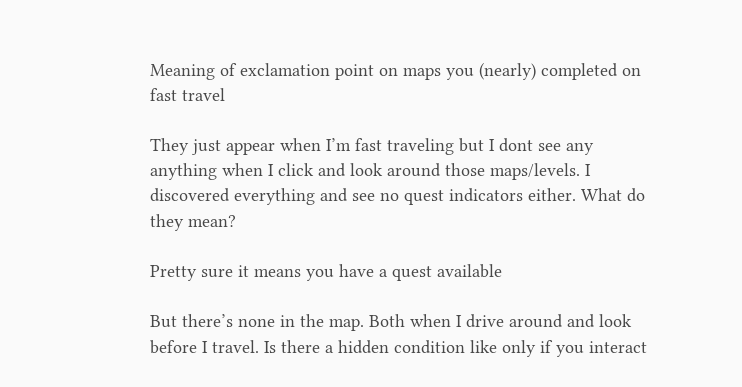Meaning of exclamation point on maps you (nearly) completed on fast travel

They just appear when I’m fast traveling but I dont see any anything when I click and look around those maps/levels. I discovered everything and see no quest indicators either. What do they mean?

Pretty sure it means you have a quest available

But there’s none in the map. Both when I drive around and look before I travel. Is there a hidden condition like only if you interact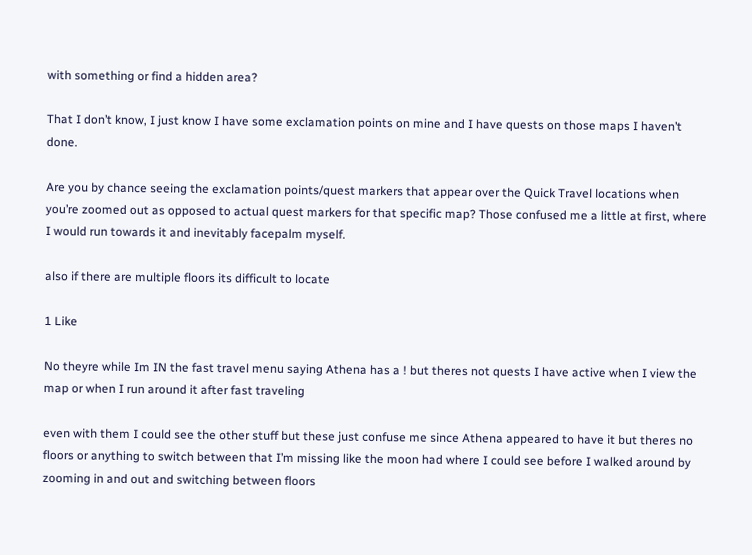with something or find a hidden area?

That I don’t know, I just know I have some exclamation points on mine and I have quests on those maps I haven’t done.

Are you by chance seeing the exclamation points/quest markers that appear over the Quick Travel locations when you’re zoomed out as opposed to actual quest markers for that specific map? Those confused me a little at first, where I would run towards it and inevitably facepalm myself.

also if there are multiple floors its difficult to locate

1 Like

No theyre while Im IN the fast travel menu saying Athena has a ! but theres not quests I have active when I view the map or when I run around it after fast traveling

even with them I could see the other stuff but these just confuse me since Athena appeared to have it but theres no floors or anything to switch between that I’m missing like the moon had where I could see before I walked around by zooming in and out and switching between floors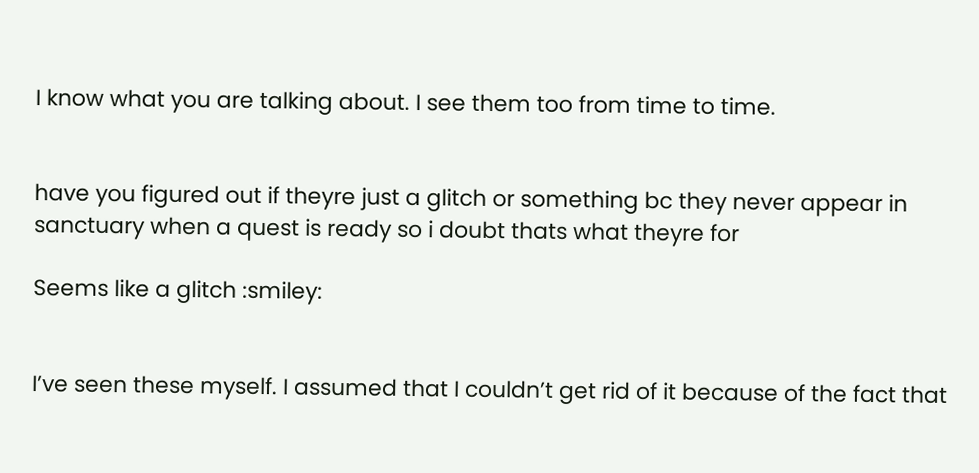I know what you are talking about. I see them too from time to time.


have you figured out if theyre just a glitch or something bc they never appear in sanctuary when a quest is ready so i doubt thats what theyre for

Seems like a glitch :smiley:


I’ve seen these myself. I assumed that I couldn’t get rid of it because of the fact that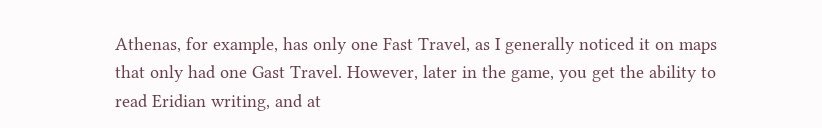Athenas, for example, has only one Fast Travel, as I generally noticed it on maps that only had one Gast Travel. However, later in the game, you get the ability to read Eridian writing, and at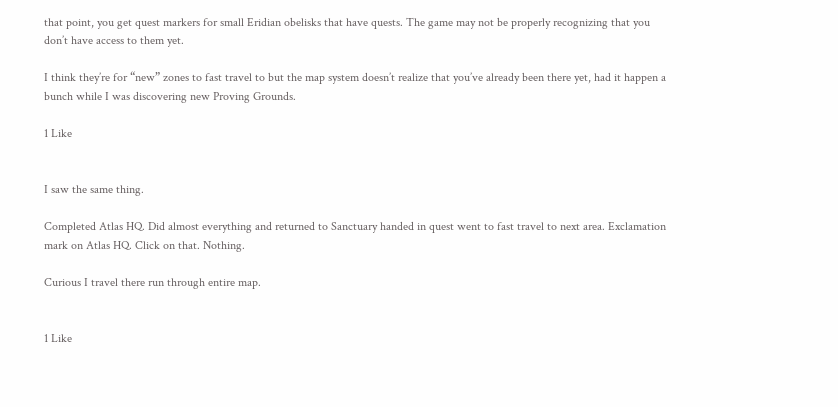that point, you get quest markers for small Eridian obelisks that have quests. The game may not be properly recognizing that you don’t have access to them yet.

I think they’re for “new” zones to fast travel to but the map system doesn’t realize that you’ve already been there yet, had it happen a bunch while I was discovering new Proving Grounds.

1 Like


I saw the same thing.

Completed Atlas HQ. Did almost everything and returned to Sanctuary handed in quest went to fast travel to next area. Exclamation mark on Atlas HQ. Click on that. Nothing.

Curious I travel there run through entire map.


1 Like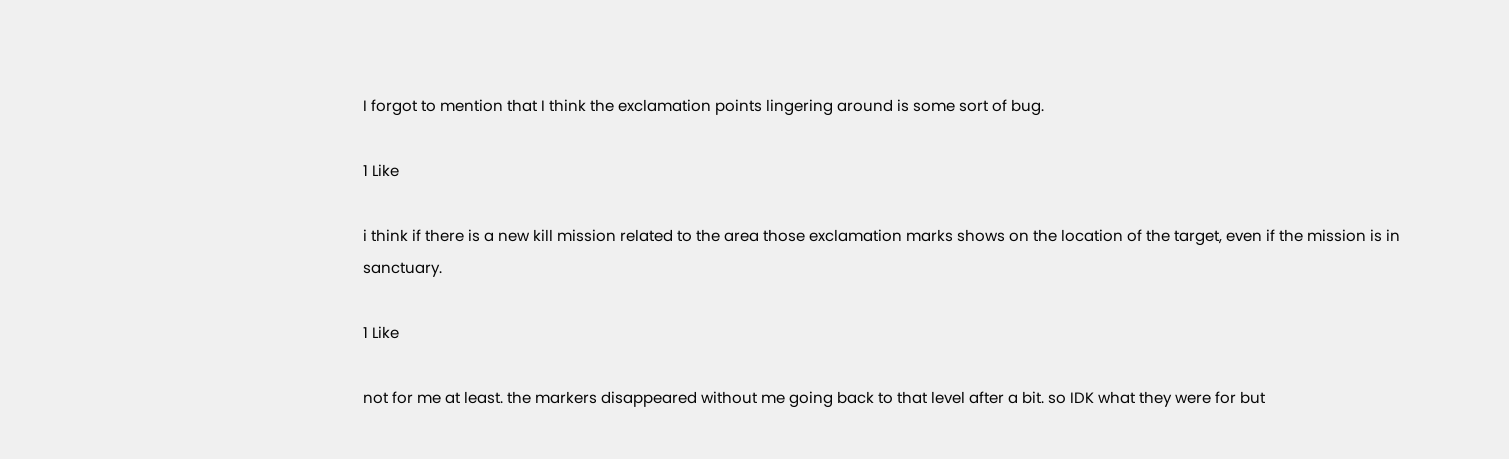I forgot to mention that I think the exclamation points lingering around is some sort of bug.

1 Like

i think if there is a new kill mission related to the area those exclamation marks shows on the location of the target, even if the mission is in sanctuary.

1 Like

not for me at least. the markers disappeared without me going back to that level after a bit. so IDK what they were for but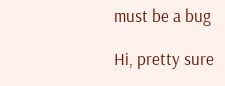must be a bug

Hi, pretty sure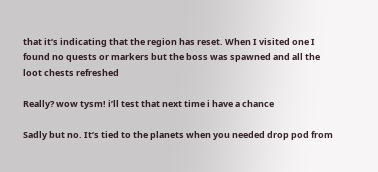that it’s indicating that the region has reset. When I visited one I found no quests or markers but the boss was spawned and all the loot chests refreshed

Really? wow tysm! i’ll test that next time i have a chance

Sadly but no. It’s tied to the planets when you needed drop pod from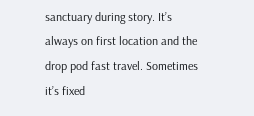sanctuary during story. It’s always on first location and the drop pod fast travel. Sometimes it’s fixed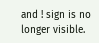and ! sign is no longer visible.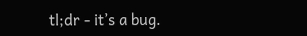tl;dr - it’s a bug.